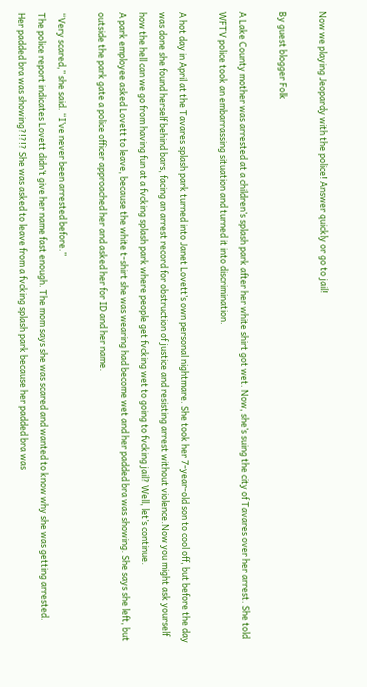Now we playing Jeopardy with the police! Answer quickly or go to jail!

By guest blogger Folk

A Lake County mother was arrested at a children’s splash park after her white shirt got wet. Now, she’s suing the city of Tavares over her arrest. She told WFTV police took an embarrassing situation and turned it into discrimination.

A hot day in April at the Tavares splash park turned into Janet Lovett’s own personal nightmare. She took her 7-year-old son to cool off, but before the day was done she found herself behind bars, facing an arrest record for obstruction of justice and resisting arrest without violence.Now you might ask yourself how the hell can we go from having fun at a fvcking splash park where people get fvcking wet to going to fvcking jail? Well, let’s continue.
A park employee asked Lovett to leave, because the white t-shirt she was wearing had become wet and her padded bra was showing. She says she left, but outside the park gate a police officer approached her and asked her for ID and her name.

“Very scared,” she said. “I’ve never been arrested before.”
The police report indicates Lovett didn’t give her name fast enough. The mom says she was scared and wanted to know why she was getting arrested.
Her padded bra was showing?!?!? She was asked to leave from a fvcking splash park because her padded bra was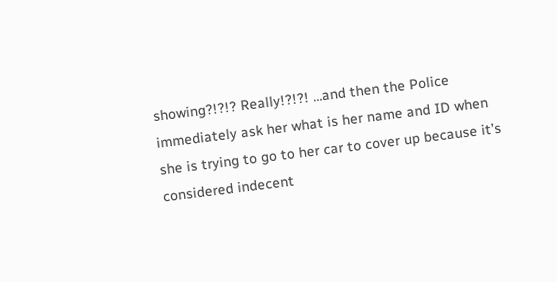showing?!?!? Really!?!?! …and then the Police immediately ask her what is her name and ID when she is trying to go to her car to cover up because it’s considered indecent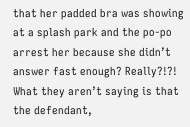that her padded bra was showing at a splash park and the po-po arrest her because she didn’t answer fast enough? Really?!?! What they aren’t saying is that the defendant,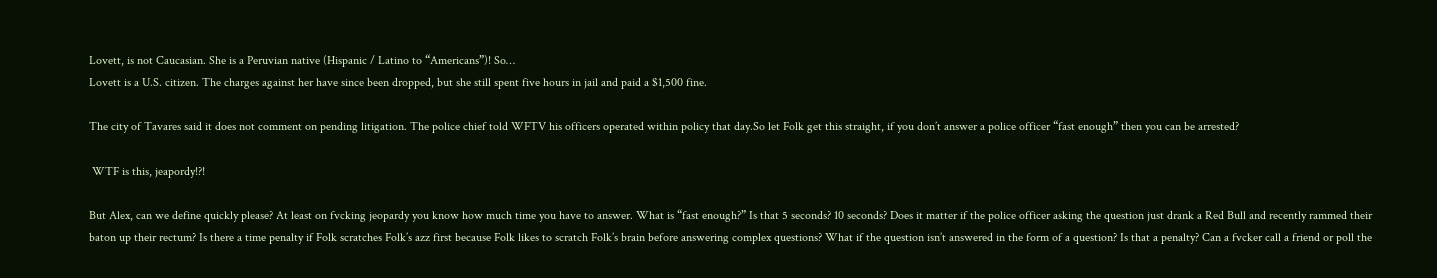Lovett, is not Caucasian. She is a Peruvian native (Hispanic / Latino to “Americans”)! So…
Lovett is a U.S. citizen. The charges against her have since been dropped, but she still spent five hours in jail and paid a $1,500 fine.

The city of Tavares said it does not comment on pending litigation. The police chief told WFTV his officers operated within policy that day.So let Folk get this straight, if you don’t answer a police officer “fast enough” then you can be arrested?

 WTF is this, jeapordy!?!

But Alex, can we define quickly please? At least on fvcking jeopardy you know how much time you have to answer. What is “fast enough?” Is that 5 seconds? 10 seconds? Does it matter if the police officer asking the question just drank a Red Bull and recently rammed their baton up their rectum? Is there a time penalty if Folk scratches Folk’s azz first because Folk likes to scratch Folk’s brain before answering complex questions? What if the question isn’t answered in the form of a question? Is that a penalty? Can a fvcker call a friend or poll the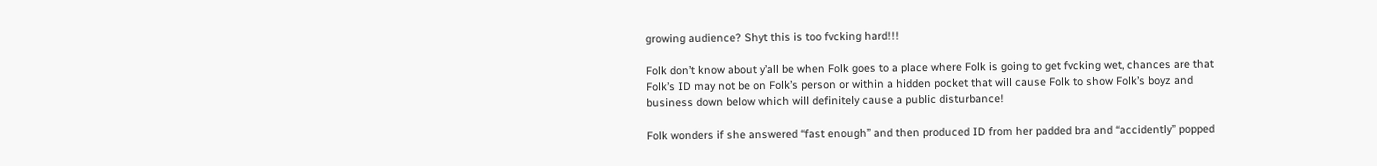growing audience? Shyt this is too fvcking hard!!!

Folk don’t know about y’all be when Folk goes to a place where Folk is going to get fvcking wet, chances are that Folk’s ID may not be on Folk’s person or within a hidden pocket that will cause Folk to show Folk’s boyz and business down below which will definitely cause a public disturbance!

Folk wonders if she answered “fast enough” and then produced ID from her padded bra and “accidently” popped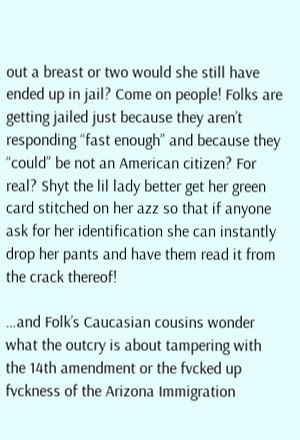out a breast or two would she still have ended up in jail? Come on people! Folks are getting jailed just because they aren’t responding “fast enough” and because they “could” be not an American citizen? For real? Shyt the lil lady better get her green card stitched on her azz so that if anyone ask for her identification she can instantly drop her pants and have them read it from the crack thereof!

…and Folk’s Caucasian cousins wonder what the outcry is about tampering with the 14th amendment or the fvcked up fvckness of the Arizona Immigration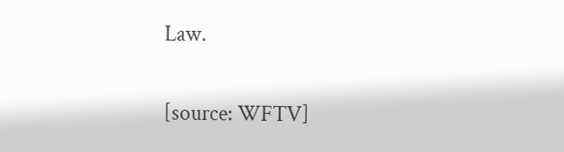Law.

[source: WFTV]